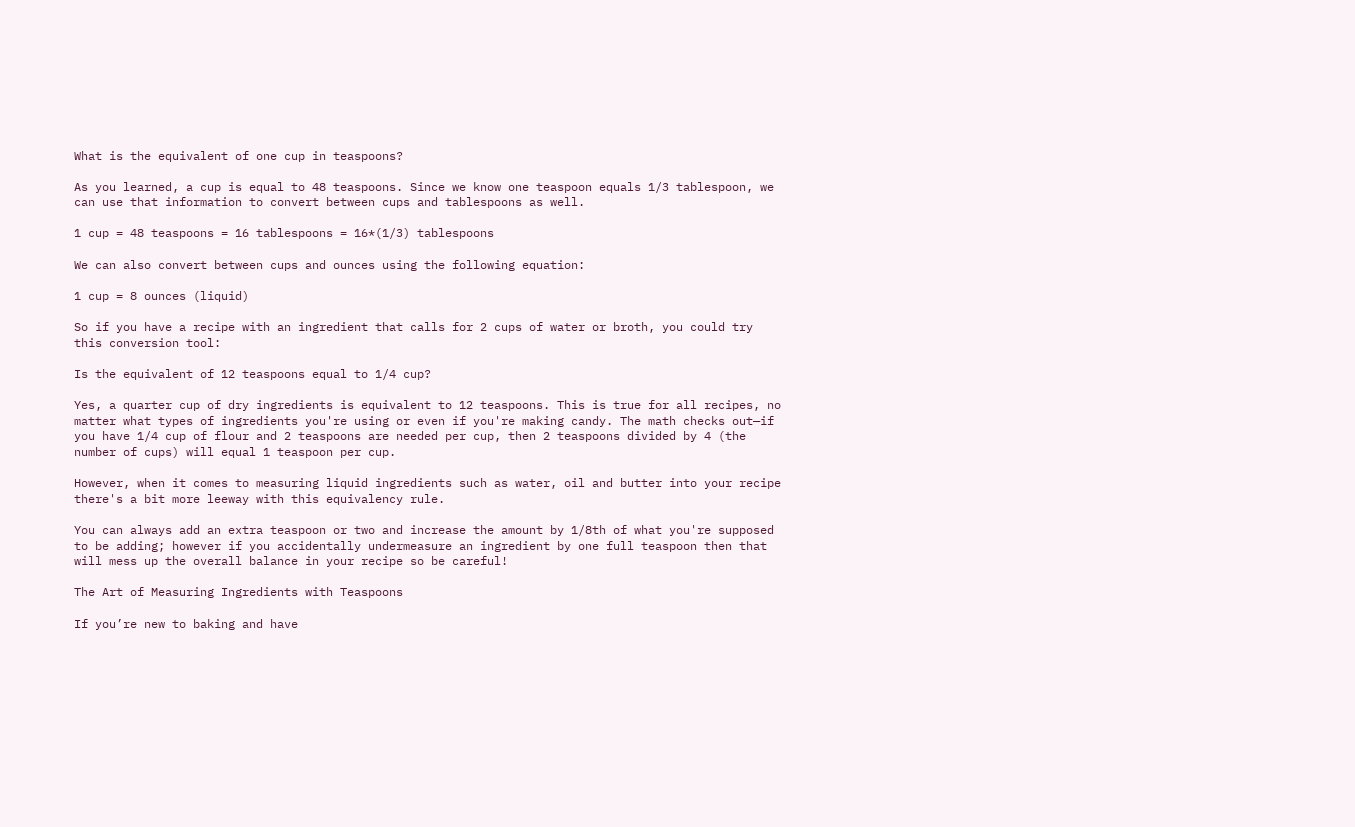What is the equivalent of one cup in teaspoons?

As you learned, a cup is equal to 48 teaspoons. Since we know one teaspoon equals 1/3 tablespoon, we can use that information to convert between cups and tablespoons as well.

1 cup = 48 teaspoons = 16 tablespoons = 16*(1/3) tablespoons

We can also convert between cups and ounces using the following equation:

1 cup = 8 ounces (liquid)

So if you have a recipe with an ingredient that calls for 2 cups of water or broth, you could try this conversion tool:

Is the equivalent of 12 teaspoons equal to 1/4 cup?

Yes, a quarter cup of dry ingredients is equivalent to 12 teaspoons. This is true for all recipes, no matter what types of ingredients you're using or even if you're making candy. The math checks out—if you have 1/4 cup of flour and 2 teaspoons are needed per cup, then 2 teaspoons divided by 4 (the number of cups) will equal 1 teaspoon per cup.

However, when it comes to measuring liquid ingredients such as water, oil and butter into your recipe there's a bit more leeway with this equivalency rule.

You can always add an extra teaspoon or two and increase the amount by 1/8th of what you're supposed to be adding; however if you accidentally undermeasure an ingredient by one full teaspoon then that will mess up the overall balance in your recipe so be careful!

The Art of Measuring Ingredients with Teaspoons

If you’re new to baking and have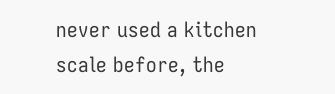never used a kitchen scale before, the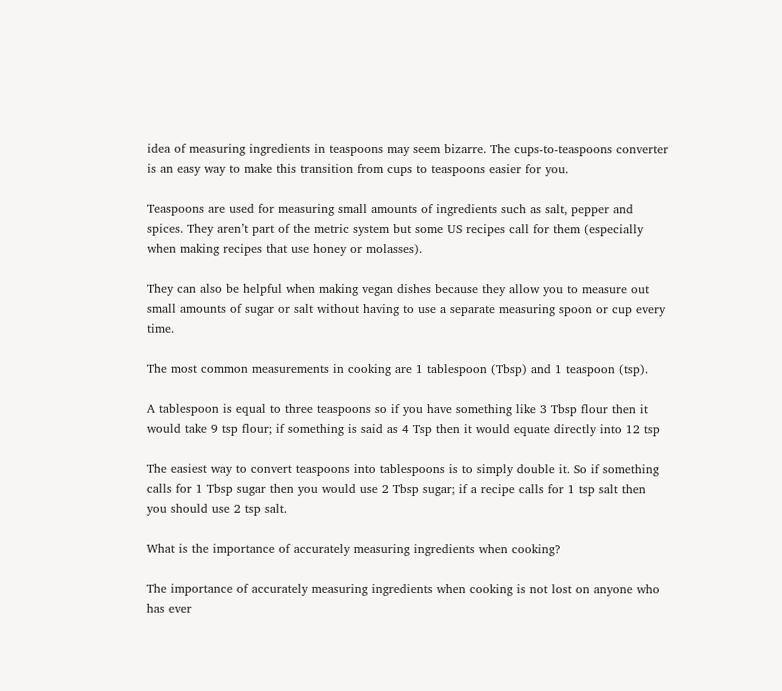idea of measuring ingredients in teaspoons may seem bizarre. The cups-to-teaspoons converter is an easy way to make this transition from cups to teaspoons easier for you.

Teaspoons are used for measuring small amounts of ingredients such as salt, pepper and spices. They aren’t part of the metric system but some US recipes call for them (especially when making recipes that use honey or molasses).

They can also be helpful when making vegan dishes because they allow you to measure out small amounts of sugar or salt without having to use a separate measuring spoon or cup every time.

The most common measurements in cooking are 1 tablespoon (Tbsp) and 1 teaspoon (tsp).

A tablespoon is equal to three teaspoons so if you have something like 3 Tbsp flour then it would take 9 tsp flour; if something is said as 4 Tsp then it would equate directly into 12 tsp

The easiest way to convert teaspoons into tablespoons is to simply double it. So if something calls for 1 Tbsp sugar then you would use 2 Tbsp sugar; if a recipe calls for 1 tsp salt then you should use 2 tsp salt.

What is the importance of accurately measuring ingredients when cooking?

The importance of accurately measuring ingredients when cooking is not lost on anyone who has ever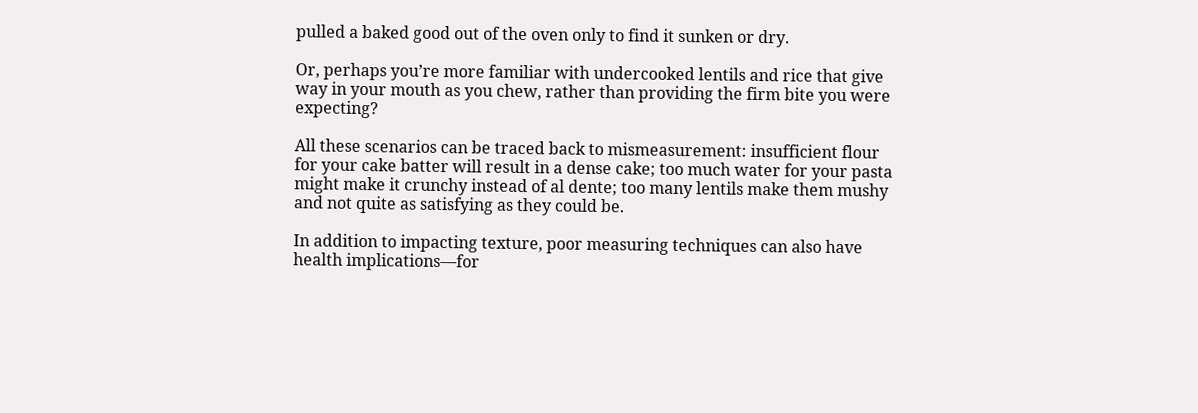pulled a baked good out of the oven only to find it sunken or dry.

Or, perhaps you’re more familiar with undercooked lentils and rice that give way in your mouth as you chew, rather than providing the firm bite you were expecting?

All these scenarios can be traced back to mismeasurement: insufficient flour for your cake batter will result in a dense cake; too much water for your pasta might make it crunchy instead of al dente; too many lentils make them mushy and not quite as satisfying as they could be.

In addition to impacting texture, poor measuring techniques can also have health implications—for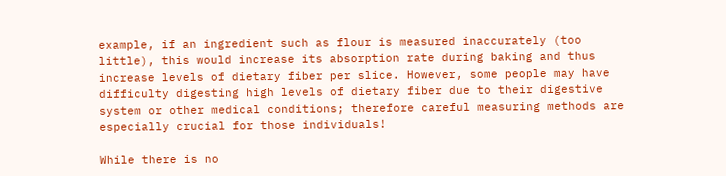example, if an ingredient such as flour is measured inaccurately (too little), this would increase its absorption rate during baking and thus increase levels of dietary fiber per slice. However, some people may have difficulty digesting high levels of dietary fiber due to their digestive system or other medical conditions; therefore careful measuring methods are especially crucial for those individuals!

While there is no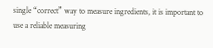single “correct” way to measure ingredients, it is important to use a reliable measuring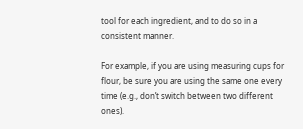tool for each ingredient, and to do so in a consistent manner.

For example, if you are using measuring cups for flour, be sure you are using the same one every time (e.g., don’t switch between two different ones).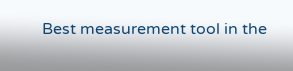Best measurement tool in the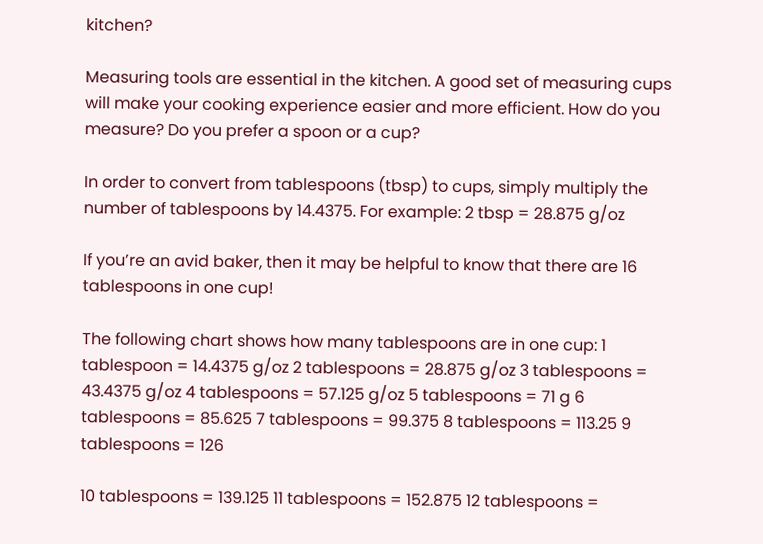kitchen?

Measuring tools are essential in the kitchen. A good set of measuring cups will make your cooking experience easier and more efficient. How do you measure? Do you prefer a spoon or a cup?

In order to convert from tablespoons (tbsp) to cups, simply multiply the number of tablespoons by 14.4375. For example: 2 tbsp = 28.875 g/oz

If you’re an avid baker, then it may be helpful to know that there are 16 tablespoons in one cup!

The following chart shows how many tablespoons are in one cup: 1 tablespoon = 14.4375 g/oz 2 tablespoons = 28.875 g/oz 3 tablespoons = 43.4375 g/oz 4 tablespoons = 57.125 g/oz 5 tablespoons = 71 g 6 tablespoons = 85.625 7 tablespoons = 99.375 8 tablespoons = 113.25 9 tablespoons = 126

10 tablespoons = 139.125 11 tablespoons = 152.875 12 tablespoons =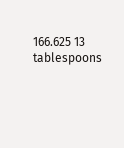166.625 13 tablespoons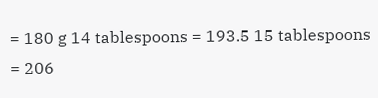= 180 g 14 tablespoons = 193.5 15 tablespoons = 206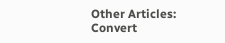Other Articles: Convert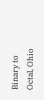Binary to Octal, Ohio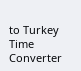to Turkey Time Converter